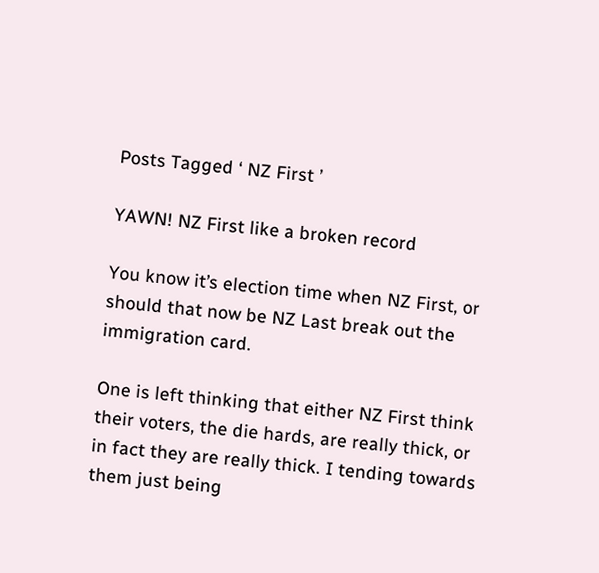Posts Tagged ‘ NZ First ’

YAWN! NZ First like a broken record

You know it’s election time when NZ First, or should that now be NZ Last break out the immigration card.

One is left thinking that either NZ First think their voters, the die hards, are really thick, or in fact they are really thick. I tending towards them just being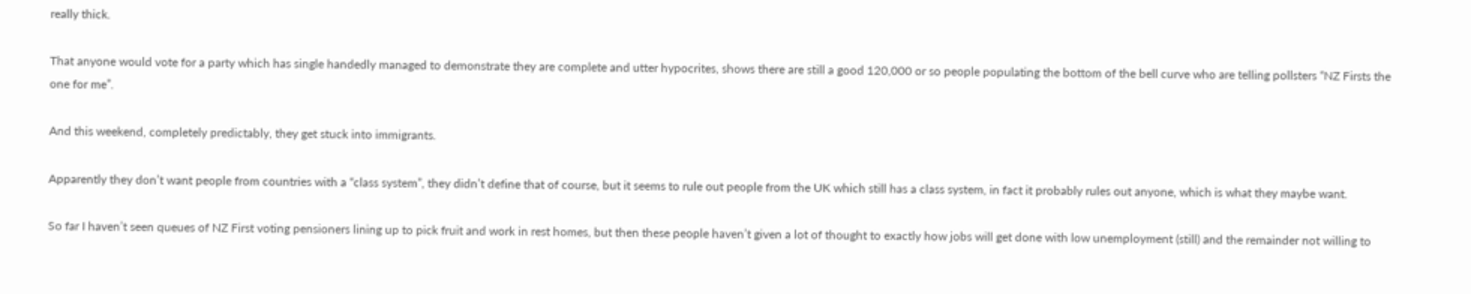really thick.

That anyone would vote for a party which has single handedly managed to demonstrate they are complete and utter hypocrites, shows there are still a good 120,000 or so people populating the bottom of the bell curve who are telling pollsters “NZ Firsts the one for me”.

And this weekend, completely predictably, they get stuck into immigrants.

Apparently they don’t want people from countries with a “class system”, they didn’t define that of course, but it seems to rule out people from the UK which still has a class system, in fact it probably rules out anyone, which is what they maybe want.

So far I haven’t seen queues of NZ First voting pensioners lining up to pick fruit and work in rest homes, but then these people haven’t given a lot of thought to exactly how jobs will get done with low unemployment (still) and the remainder not willing to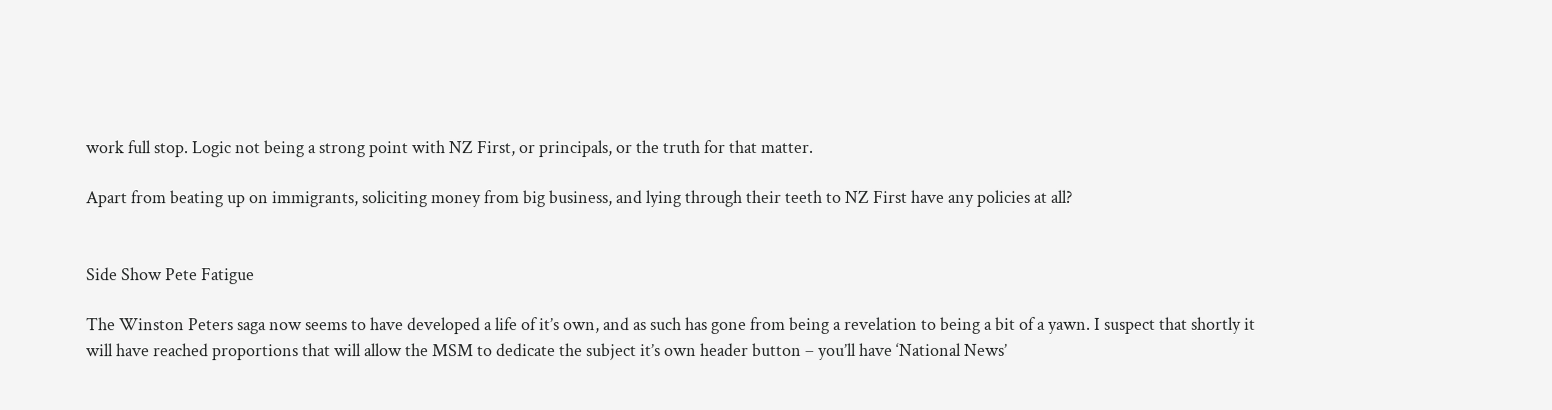work full stop. Logic not being a strong point with NZ First, or principals, or the truth for that matter.

Apart from beating up on immigrants, soliciting money from big business, and lying through their teeth to NZ First have any policies at all?


Side Show Pete Fatigue

The Winston Peters saga now seems to have developed a life of it’s own, and as such has gone from being a revelation to being a bit of a yawn. I suspect that shortly it will have reached proportions that will allow the MSM to dedicate the subject it’s own header button – you’ll have ‘National News’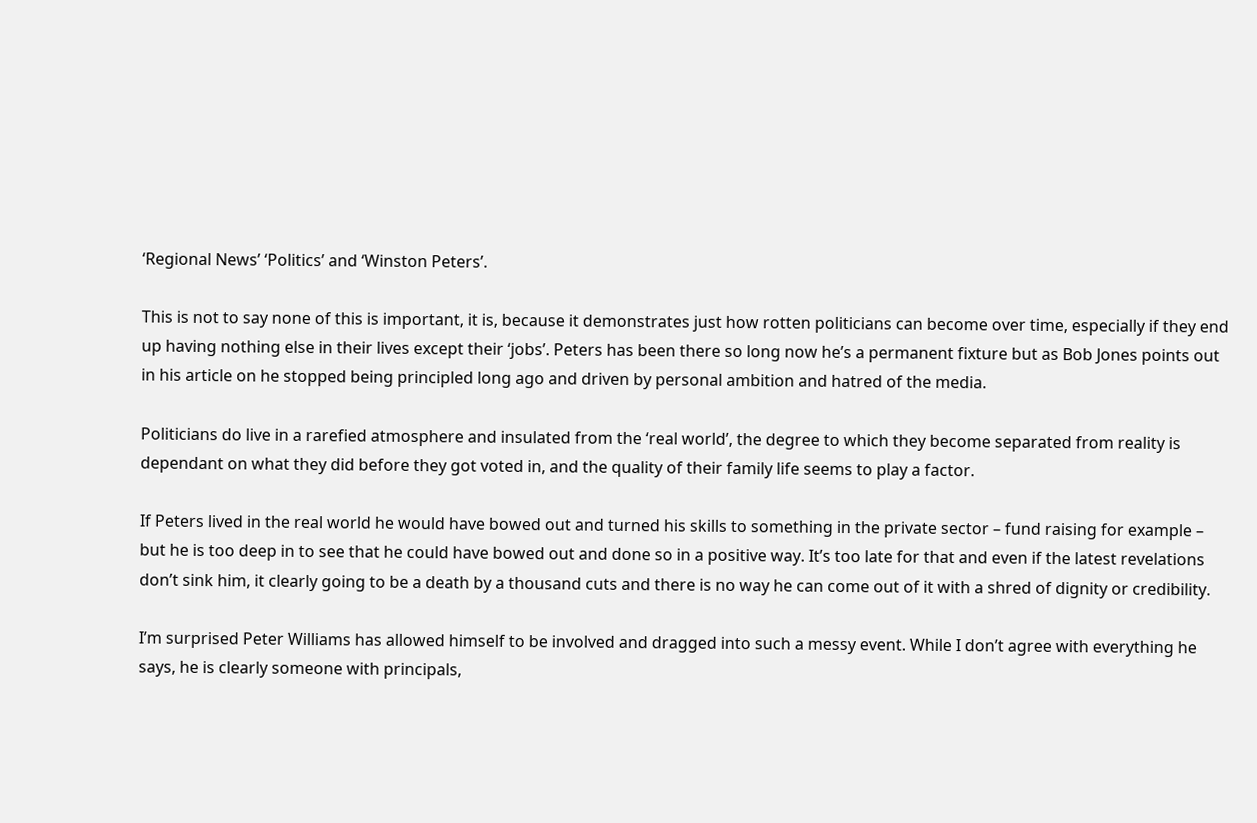‘Regional News’ ‘Politics’ and ‘Winston Peters’.

This is not to say none of this is important, it is, because it demonstrates just how rotten politicians can become over time, especially if they end up having nothing else in their lives except their ‘jobs’. Peters has been there so long now he’s a permanent fixture but as Bob Jones points out in his article on he stopped being principled long ago and driven by personal ambition and hatred of the media.

Politicians do live in a rarefied atmosphere and insulated from the ‘real world’, the degree to which they become separated from reality is dependant on what they did before they got voted in, and the quality of their family life seems to play a factor.

If Peters lived in the real world he would have bowed out and turned his skills to something in the private sector – fund raising for example – but he is too deep in to see that he could have bowed out and done so in a positive way. It’s too late for that and even if the latest revelations don’t sink him, it clearly going to be a death by a thousand cuts and there is no way he can come out of it with a shred of dignity or credibility.

I’m surprised Peter Williams has allowed himself to be involved and dragged into such a messy event. While I don’t agree with everything he says, he is clearly someone with principals,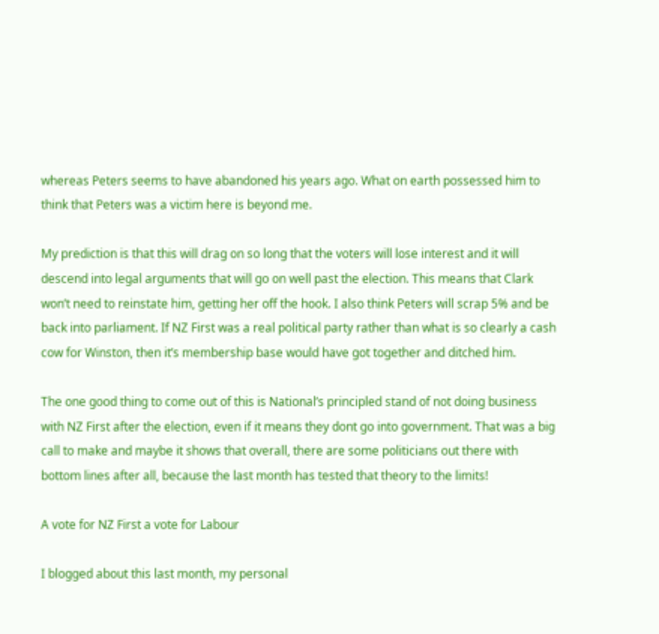whereas Peters seems to have abandoned his years ago. What on earth possessed him to think that Peters was a victim here is beyond me.

My prediction is that this will drag on so long that the voters will lose interest and it will descend into legal arguments that will go on well past the election. This means that Clark won’t need to reinstate him, getting her off the hook. I also think Peters will scrap 5% and be back into parliament. If NZ First was a real political party rather than what is so clearly a cash cow for Winston, then it’s membership base would have got together and ditched him.

The one good thing to come out of this is National’s principled stand of not doing business with NZ First after the election, even if it means they dont go into government. That was a big call to make and maybe it shows that overall, there are some politicians out there with bottom lines after all, because the last month has tested that theory to the limits!

A vote for NZ First a vote for Labour

I blogged about this last month, my personal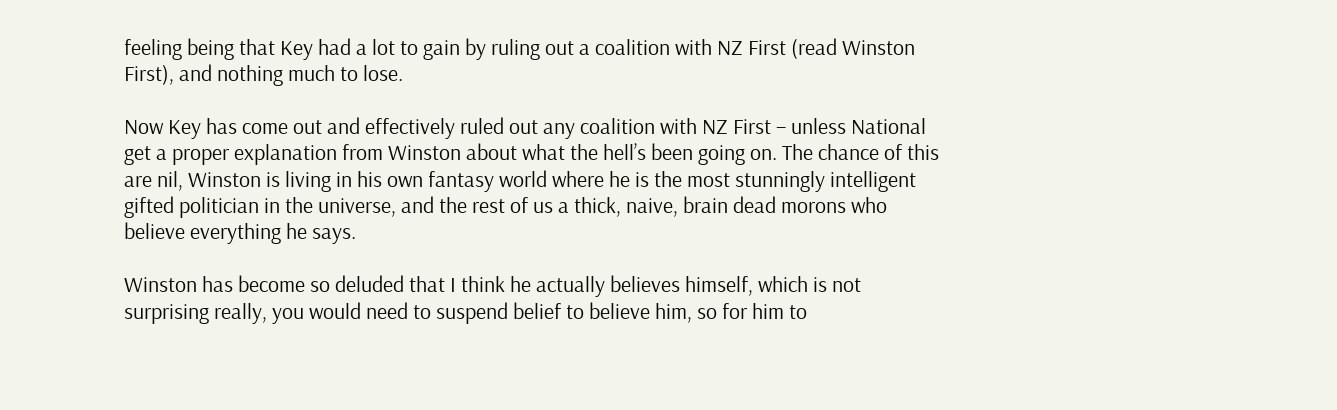feeling being that Key had a lot to gain by ruling out a coalition with NZ First (read Winston First), and nothing much to lose.

Now Key has come out and effectively ruled out any coalition with NZ First – unless National get a proper explanation from Winston about what the hell’s been going on. The chance of this are nil, Winston is living in his own fantasy world where he is the most stunningly intelligent gifted politician in the universe, and the rest of us a thick, naive, brain dead morons who believe everything he says.

Winston has become so deluded that I think he actually believes himself, which is not surprising really, you would need to suspend belief to believe him, so for him to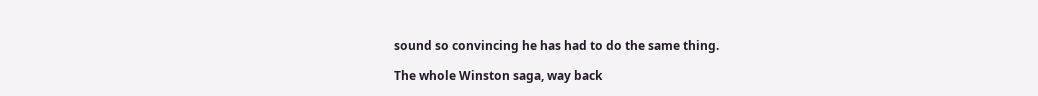sound so convincing he has had to do the same thing.

The whole Winston saga, way back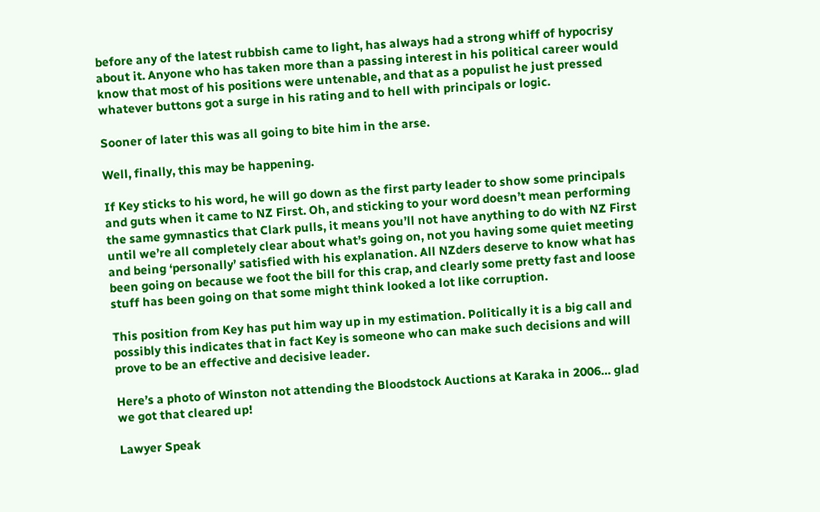before any of the latest rubbish came to light, has always had a strong whiff of hypocrisy about it. Anyone who has taken more than a passing interest in his political career would know that most of his positions were untenable, and that as a populist he just pressed whatever buttons got a surge in his rating and to hell with principals or logic.

Sooner of later this was all going to bite him in the arse.

Well, finally, this may be happening.

If Key sticks to his word, he will go down as the first party leader to show some principals and guts when it came to NZ First. Oh, and sticking to your word doesn’t mean performing the same gymnastics that Clark pulls, it means you’ll not have anything to do with NZ First until we’re all completely clear about what’s going on, not you having some quiet meeting and being ‘personally’ satisfied with his explanation. All NZders deserve to know what has been going on because we foot the bill for this crap, and clearly some pretty fast and loose stuff has been going on that some might think looked a lot like corruption.

This position from Key has put him way up in my estimation. Politically it is a big call and possibly this indicates that in fact Key is someone who can make such decisions and will prove to be an effective and decisive leader.

Here’s a photo of Winston not attending the Bloodstock Auctions at Karaka in 2006… glad we got that cleared up!

Lawyer Speak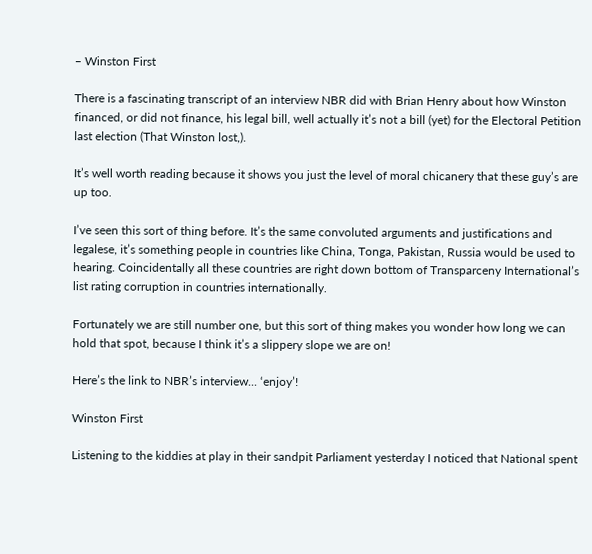– Winston First

There is a fascinating transcript of an interview NBR did with Brian Henry about how Winston financed, or did not finance, his legal bill, well actually it’s not a bill (yet) for the Electoral Petition last election (That Winston lost,).

It’s well worth reading because it shows you just the level of moral chicanery that these guy’s are up too.

I’ve seen this sort of thing before. It’s the same convoluted arguments and justifications and legalese, it’s something people in countries like China, Tonga, Pakistan, Russia would be used to hearing. Coincidentally all these countries are right down bottom of Transparceny International’s list rating corruption in countries internationally.

Fortunately we are still number one, but this sort of thing makes you wonder how long we can hold that spot, because I think it’s a slippery slope we are on!

Here’s the link to NBR’s interview... ‘enjoy’!

Winston First

Listening to the kiddies at play in their sandpit Parliament yesterday I noticed that National spent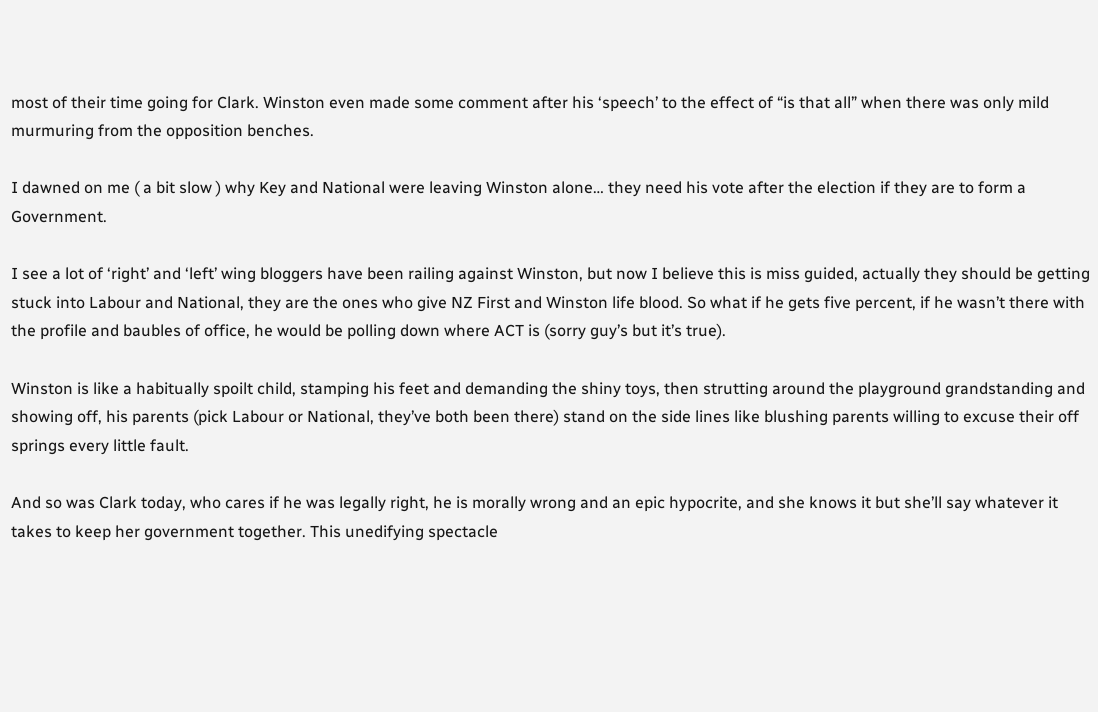most of their time going for Clark. Winston even made some comment after his ‘speech’ to the effect of “is that all” when there was only mild murmuring from the opposition benches.

I dawned on me ( a bit slow ) why Key and National were leaving Winston alone… they need his vote after the election if they are to form a Government.

I see a lot of ‘right’ and ‘left’ wing bloggers have been railing against Winston, but now I believe this is miss guided, actually they should be getting stuck into Labour and National, they are the ones who give NZ First and Winston life blood. So what if he gets five percent, if he wasn’t there with the profile and baubles of office, he would be polling down where ACT is (sorry guy’s but it’s true).

Winston is like a habitually spoilt child, stamping his feet and demanding the shiny toys, then strutting around the playground grandstanding and showing off, his parents (pick Labour or National, they’ve both been there) stand on the side lines like blushing parents willing to excuse their off springs every little fault.

And so was Clark today, who cares if he was legally right, he is morally wrong and an epic hypocrite, and she knows it but she’ll say whatever it takes to keep her government together. This unedifying spectacle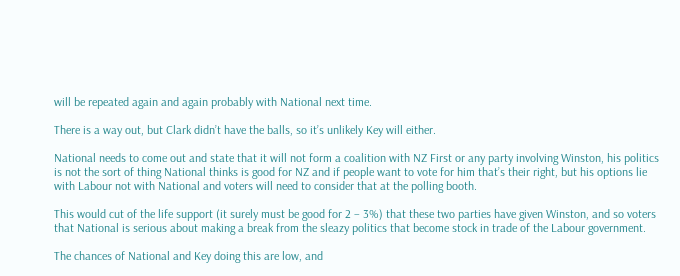will be repeated again and again probably with National next time.

There is a way out, but Clark didn’t have the balls, so it’s unlikely Key will either.

National needs to come out and state that it will not form a coalition with NZ First or any party involving Winston, his politics is not the sort of thing National thinks is good for NZ and if people want to vote for him that’s their right, but his options lie with Labour not with National and voters will need to consider that at the polling booth.

This would cut of the life support (it surely must be good for 2 – 3%) that these two parties have given Winston, and so voters that National is serious about making a break from the sleazy politics that become stock in trade of the Labour government.

The chances of National and Key doing this are low, and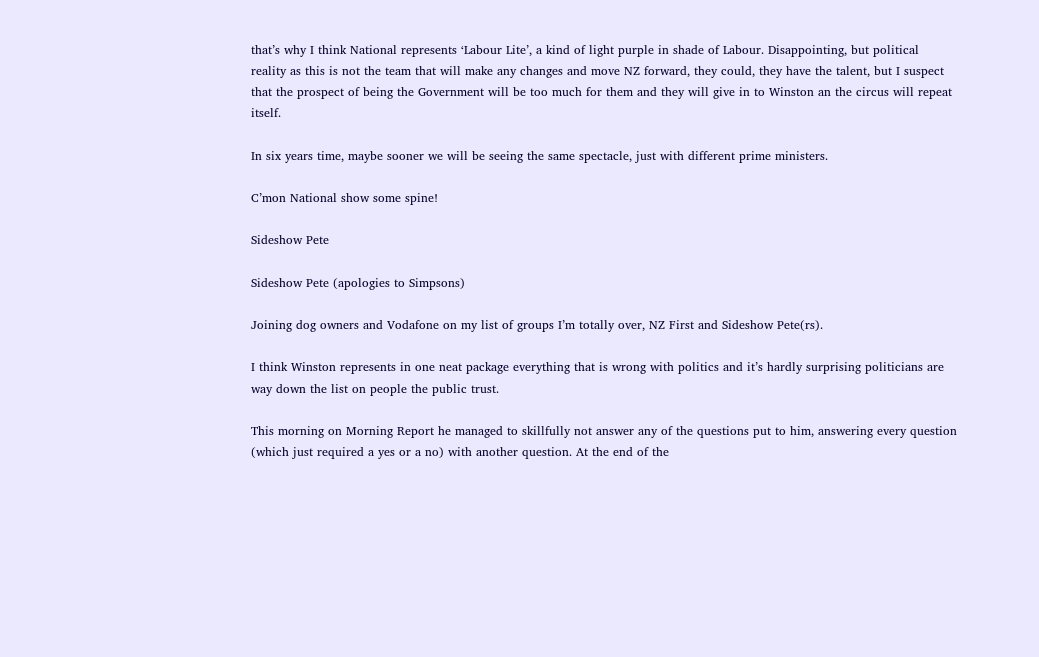that’s why I think National represents ‘Labour Lite’, a kind of light purple in shade of Labour. Disappointing, but political reality as this is not the team that will make any changes and move NZ forward, they could, they have the talent, but I suspect that the prospect of being the Government will be too much for them and they will give in to Winston an the circus will repeat itself.

In six years time, maybe sooner we will be seeing the same spectacle, just with different prime ministers.

C’mon National show some spine!

Sideshow Pete

Sideshow Pete (apologies to Simpsons)

Joining dog owners and Vodafone on my list of groups I’m totally over, NZ First and Sideshow Pete(rs).

I think Winston represents in one neat package everything that is wrong with politics and it’s hardly surprising politicians are way down the list on people the public trust.

This morning on Morning Report he managed to skillfully not answer any of the questions put to him, answering every question (which just required a yes or a no) with another question. At the end of the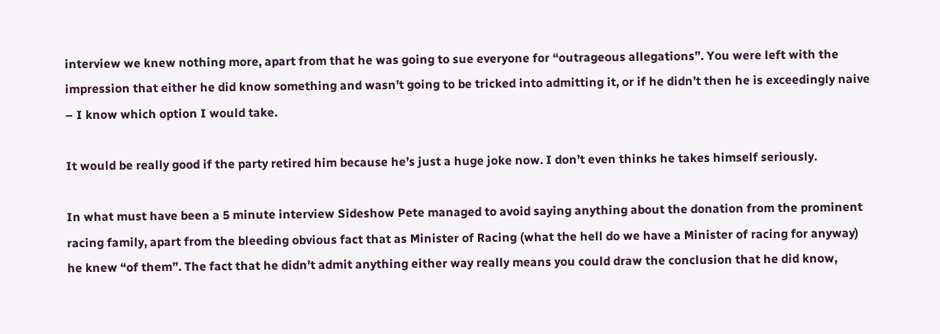interview we knew nothing more, apart from that he was going to sue everyone for “outrageous allegations”. You were left with the impression that either he did know something and wasn’t going to be tricked into admitting it, or if he didn’t then he is exceedingly naive – I know which option I would take.

It would be really good if the party retired him because he’s just a huge joke now. I don’t even thinks he takes himself seriously.

In what must have been a 5 minute interview Sideshow Pete managed to avoid saying anything about the donation from the prominent racing family, apart from the bleeding obvious fact that as Minister of Racing (what the hell do we have a Minister of racing for anyway) he knew “of them”. The fact that he didn’t admit anything either way really means you could draw the conclusion that he did know,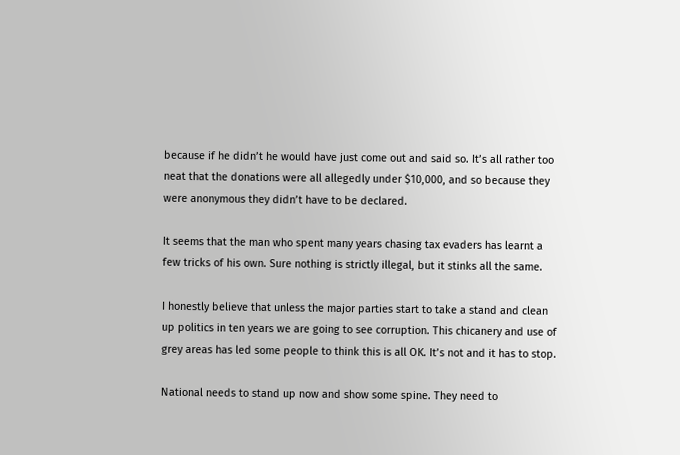because if he didn’t he would have just come out and said so. It’s all rather too neat that the donations were all allegedly under $10,000, and so because they were anonymous they didn’t have to be declared.

It seems that the man who spent many years chasing tax evaders has learnt a few tricks of his own. Sure nothing is strictly illegal, but it stinks all the same.

I honestly believe that unless the major parties start to take a stand and clean up politics in ten years we are going to see corruption. This chicanery and use of grey areas has led some people to think this is all OK. It’s not and it has to stop.

National needs to stand up now and show some spine. They need to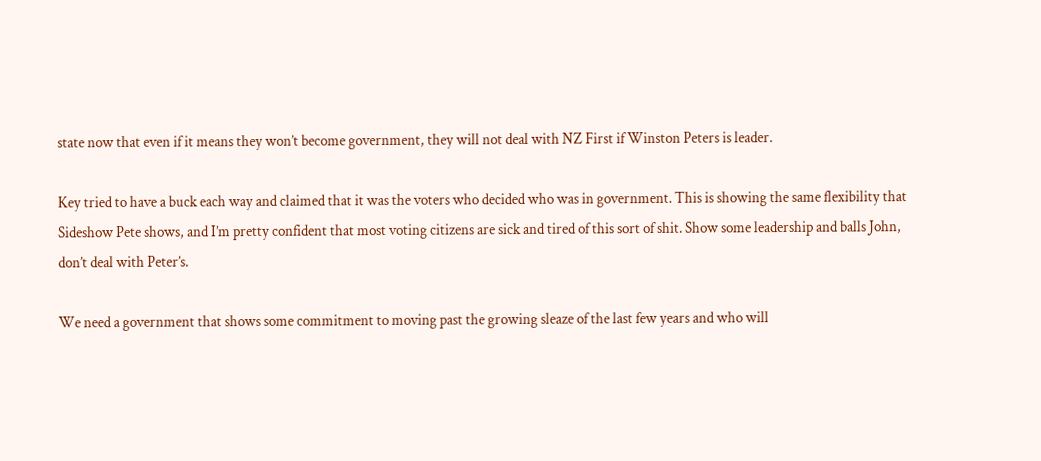state now that even if it means they won’t become government, they will not deal with NZ First if Winston Peters is leader.

Key tried to have a buck each way and claimed that it was the voters who decided who was in government. This is showing the same flexibility that Sideshow Pete shows, and I’m pretty confident that most voting citizens are sick and tired of this sort of shit. Show some leadership and balls John, don’t deal with Peter’s.

We need a government that shows some commitment to moving past the growing sleaze of the last few years and who will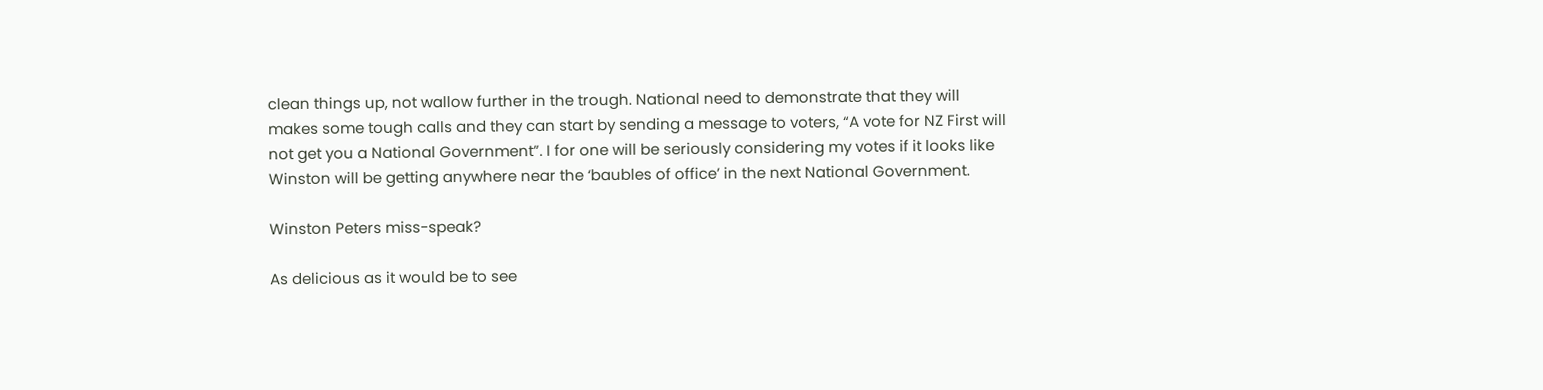clean things up, not wallow further in the trough. National need to demonstrate that they will makes some tough calls and they can start by sending a message to voters, “A vote for NZ First will not get you a National Government”. I for one will be seriously considering my votes if it looks like Winston will be getting anywhere near the ‘baubles of office’ in the next National Government.

Winston Peters miss-speak?

As delicious as it would be to see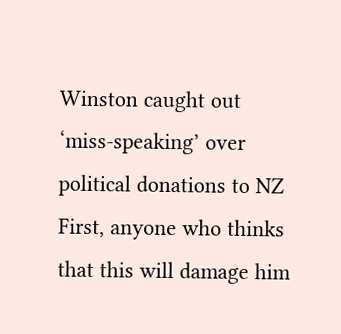Winston caught out ‘miss-speaking’ over political donations to NZ First, anyone who thinks that this will damage him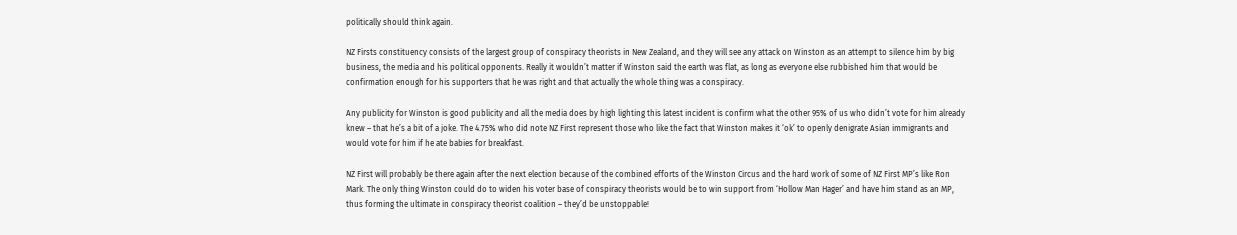politically should think again.

NZ Firsts constituency consists of the largest group of conspiracy theorists in New Zealand, and they will see any attack on Winston as an attempt to silence him by big business, the media and his political opponents. Really it wouldn’t matter if Winston said the earth was flat, as long as everyone else rubbished him that would be confirmation enough for his supporters that he was right and that actually the whole thing was a conspiracy.

Any publicity for Winston is good publicity and all the media does by high lighting this latest incident is confirm what the other 95% of us who didn’t vote for him already knew – that he’s a bit of a joke. The 4.75% who did note NZ First represent those who like the fact that Winston makes it ‘ok’ to openly denigrate Asian immigrants and would vote for him if he ate babies for breakfast.

NZ First will probably be there again after the next election because of the combined efforts of the Winston Circus and the hard work of some of NZ First MP’s like Ron Mark. The only thing Winston could do to widen his voter base of conspiracy theorists would be to win support from ‘Hollow Man Hager’ and have him stand as an MP, thus forming the ultimate in conspiracy theorist coalition – they’d be unstoppable!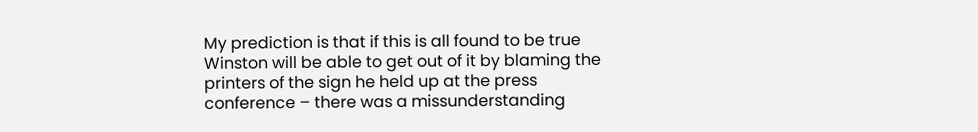My prediction is that if this is all found to be true Winston will be able to get out of it by blaming the printers of the sign he held up at the press conference – there was a missunderstanding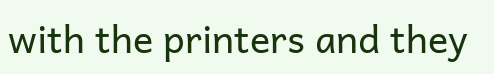with the printers and they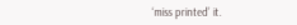‘miss printed’ it.